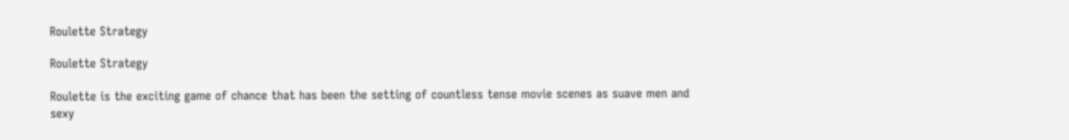Roulette Strategy

Roulette Strategy

Roulette is the exciting game of chance that has been the setting of countless tense movie scenes as suave men and sexy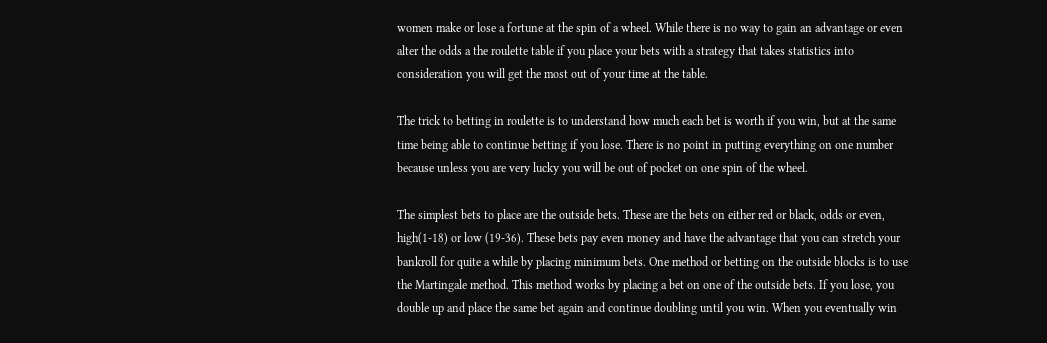women make or lose a fortune at the spin of a wheel. While there is no way to gain an advantage or even alter the odds a the roulette table if you place your bets with a strategy that takes statistics into consideration you will get the most out of your time at the table.

The trick to betting in roulette is to understand how much each bet is worth if you win, but at the same time being able to continue betting if you lose. There is no point in putting everything on one number because unless you are very lucky you will be out of pocket on one spin of the wheel.

The simplest bets to place are the outside bets. These are the bets on either red or black, odds or even, high(1-18) or low (19-36). These bets pay even money and have the advantage that you can stretch your bankroll for quite a while by placing minimum bets. One method or betting on the outside blocks is to use the Martingale method. This method works by placing a bet on one of the outside bets. If you lose, you double up and place the same bet again and continue doubling until you win. When you eventually win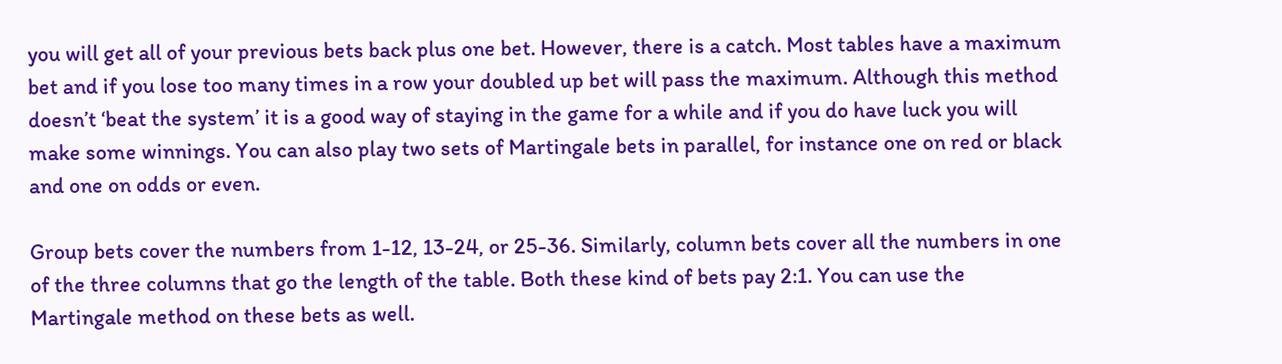you will get all of your previous bets back plus one bet. However, there is a catch. Most tables have a maximum bet and if you lose too many times in a row your doubled up bet will pass the maximum. Although this method doesn’t ‘beat the system’ it is a good way of staying in the game for a while and if you do have luck you will make some winnings. You can also play two sets of Martingale bets in parallel, for instance one on red or black and one on odds or even.

Group bets cover the numbers from 1-12, 13-24, or 25-36. Similarly, column bets cover all the numbers in one of the three columns that go the length of the table. Both these kind of bets pay 2:1. You can use the Martingale method on these bets as well.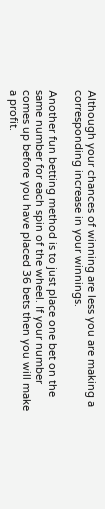Although your chances of winning are less you are making a corresponding increase in your winnings.

Another fun betting method is to just place one bet on the same number for each spin of the wheel. If your number comes up before you have placed 36 bets then you will make a profit.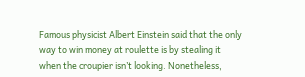Famous physicist Albert Einstein said that the only way to win money at roulette is by stealing it when the croupier isn’t looking. Nonetheless,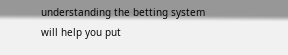understanding the betting system will help you put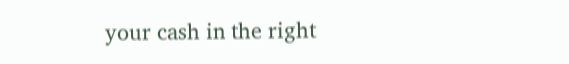your cash in the right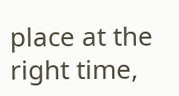place at the right time,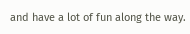and have a lot of fun along the way.